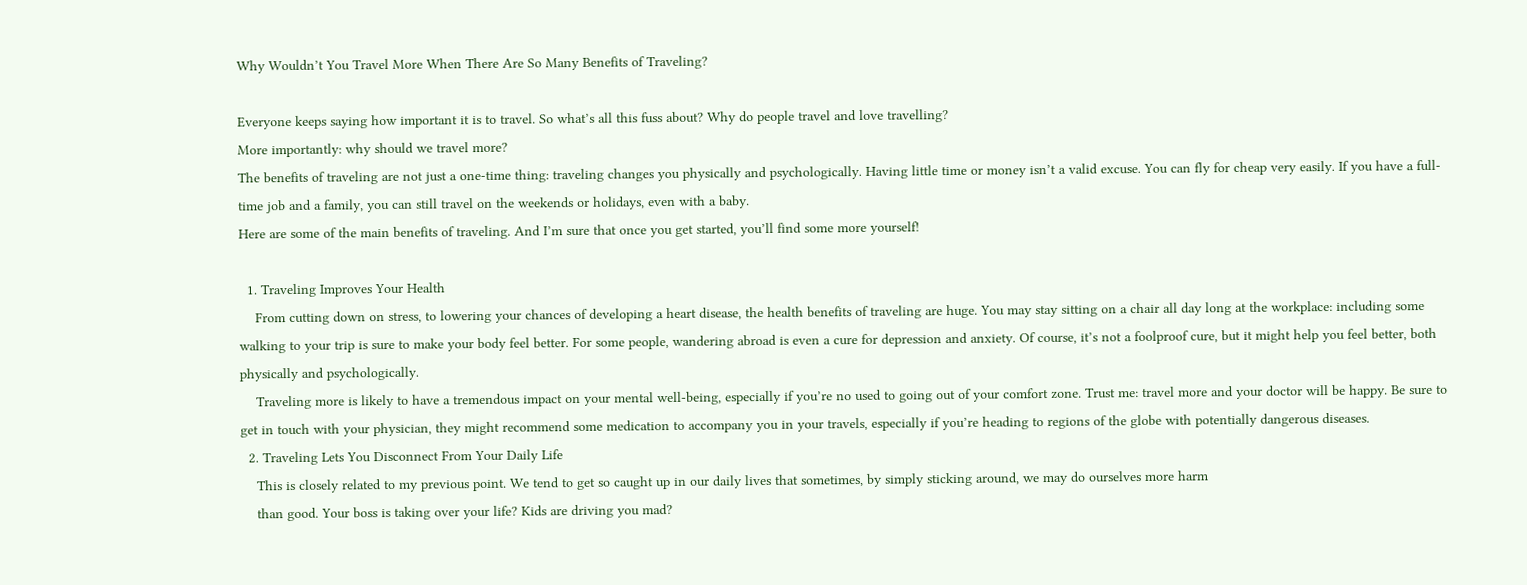Why Wouldn’t You Travel More When There Are So Many Benefits of Traveling?

Everyone keeps saying how important it is to travel. So what’s all this fuss about? Why do people travel and love travelling?
More importantly: why should we travel more?
The benefits of traveling are not just a one-time thing: traveling changes you physically and psychologically. Having little time or money isn’t a valid excuse. You can fly for cheap very easily. If you have a full-time job and a family, you can still travel on the weekends or holidays, even with a baby.
Here are some of the main benefits of traveling. And I’m sure that once you get started, you’ll find some more yourself!

  1. Traveling Improves Your Health
    From cutting down on stress, to lowering your chances of developing a heart disease, the health benefits of traveling are huge. You may stay sitting on a chair all day long at the workplace: including some walking to your trip is sure to make your body feel better. For some people, wandering abroad is even a cure for depression and anxiety. Of course, it’s not a foolproof cure, but it might help you feel better, both physically and psychologically.
    Traveling more is likely to have a tremendous impact on your mental well-being, especially if you’re no used to going out of your comfort zone. Trust me: travel more and your doctor will be happy. Be sure to get in touch with your physician, they might recommend some medication to accompany you in your travels, especially if you’re heading to regions of the globe with potentially dangerous diseases.
  2. Traveling Lets You Disconnect From Your Daily Life
    This is closely related to my previous point. We tend to get so caught up in our daily lives that sometimes, by simply sticking around, we may do ourselves more harm
    than good. Your boss is taking over your life? Kids are driving you mad?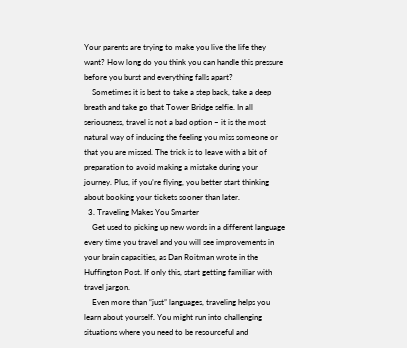Your parents are trying to make you live the life they want? How long do you think you can handle this pressure before you burst and everything falls apart?
    Sometimes it is best to take a step back, take a deep breath and take go that Tower Bridge selfie. In all seriousness, travel is not a bad option – it is the most natural way of inducing the feeling you miss someone or that you are missed. The trick is to leave with a bit of preparation to avoid making a mistake during your journey. Plus, if you’re flying, you better start thinking about booking your tickets sooner than later.
  3. Traveling Makes You Smarter
    Get used to picking up new words in a different language every time you travel and you will see improvements in your brain capacities, as Dan Roitman wrote in the Huffington Post. If only this, start getting familiar with travel jargon.
    Even more than “just” languages, traveling helps you learn about yourself. You might run into challenging situations where you need to be resourceful and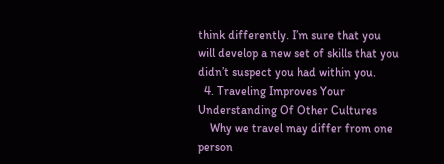think differently. I’m sure that you will develop a new set of skills that you didn’t suspect you had within you.
  4. Traveling Improves Your Understanding Of Other Cultures
    Why we travel may differ from one person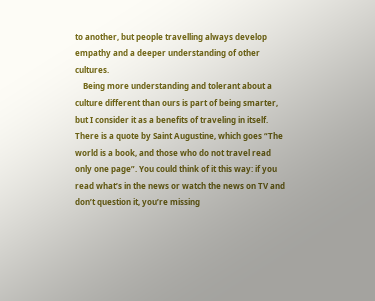to another, but people travelling always develop empathy and a deeper understanding of other cultures.
    Being more understanding and tolerant about a culture different than ours is part of being smarter, but I consider it as a benefits of traveling in itself. There is a quote by Saint Augustine, which goes “The world is a book, and those who do not travel read only one page”. You could think of it this way: if you read what’s in the news or watch the news on TV and don’t question it, you’re missing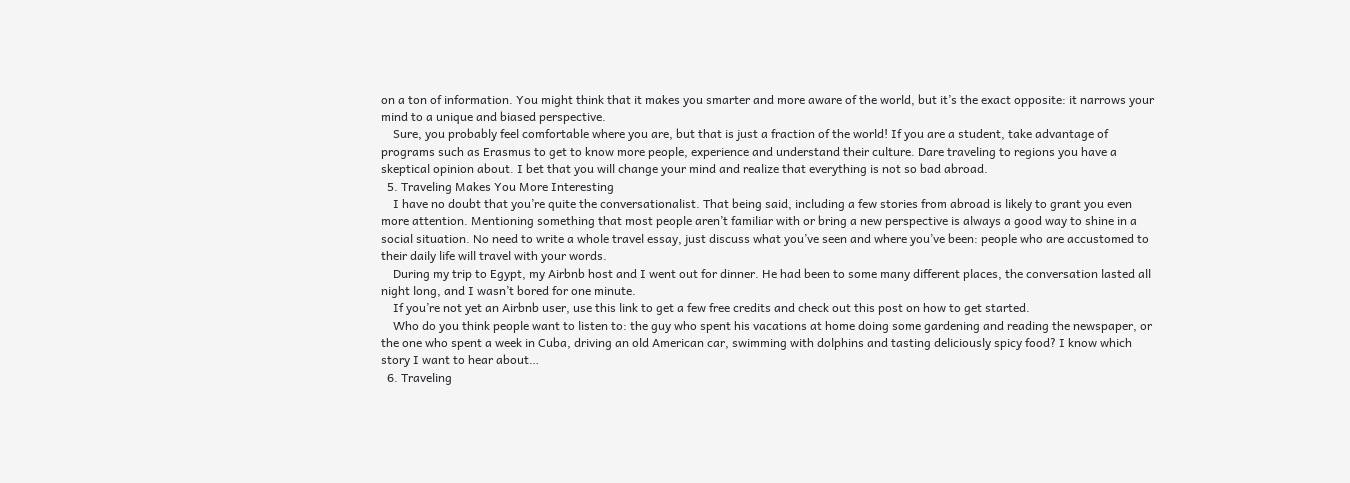on a ton of information. You might think that it makes you smarter and more aware of the world, but it’s the exact opposite: it narrows your mind to a unique and biased perspective.
    Sure, you probably feel comfortable where you are, but that is just a fraction of the world! If you are a student, take advantage of programs such as Erasmus to get to know more people, experience and understand their culture. Dare traveling to regions you have a skeptical opinion about. I bet that you will change your mind and realize that everything is not so bad abroad.
  5. Traveling Makes You More Interesting
    I have no doubt that you’re quite the conversationalist. That being said, including a few stories from abroad is likely to grant you even more attention. Mentioning something that most people aren’t familiar with or bring a new perspective is always a good way to shine in a social situation. No need to write a whole travel essay, just discuss what you’ve seen and where you’ve been: people who are accustomed to their daily life will travel with your words.
    During my trip to Egypt, my Airbnb host and I went out for dinner. He had been to some many different places, the conversation lasted all night long, and I wasn’t bored for one minute.
    If you’re not yet an Airbnb user, use this link to get a few free credits and check out this post on how to get started.
    Who do you think people want to listen to: the guy who spent his vacations at home doing some gardening and reading the newspaper, or the one who spent a week in Cuba, driving an old American car, swimming with dolphins and tasting deliciously spicy food? I know which story I want to hear about…
  6. Traveling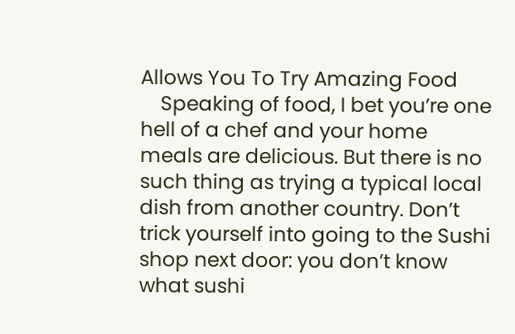Allows You To Try Amazing Food
    Speaking of food, I bet you’re one hell of a chef and your home meals are delicious. But there is no such thing as trying a typical local dish from another country. Don’t trick yourself into going to the Sushi shop next door: you don’t know what sushi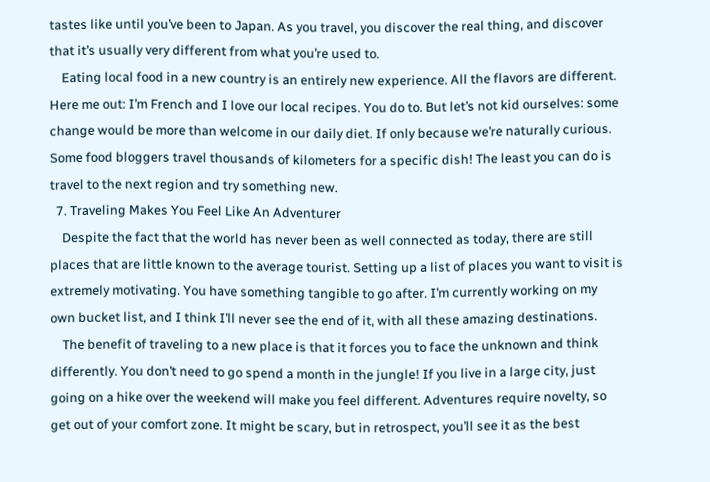tastes like until you’ve been to Japan. As you travel, you discover the real thing, and discover that it’s usually very different from what you’re used to.
    Eating local food in a new country is an entirely new experience. All the flavors are different. Here me out: I’m French and I love our local recipes. You do to. But let’s not kid ourselves: some change would be more than welcome in our daily diet. If only because we’re naturally curious. Some food bloggers travel thousands of kilometers for a specific dish! The least you can do is travel to the next region and try something new.
  7. Traveling Makes You Feel Like An Adventurer
    Despite the fact that the world has never been as well connected as today, there are still places that are little known to the average tourist. Setting up a list of places you want to visit is extremely motivating. You have something tangible to go after. I’m currently working on my own bucket list, and I think I’ll never see the end of it, with all these amazing destinations.
    The benefit of traveling to a new place is that it forces you to face the unknown and think differently. You don’t need to go spend a month in the jungle! If you live in a large city, just going on a hike over the weekend will make you feel different. Adventures require novelty, so get out of your comfort zone. It might be scary, but in retrospect, you’ll see it as the best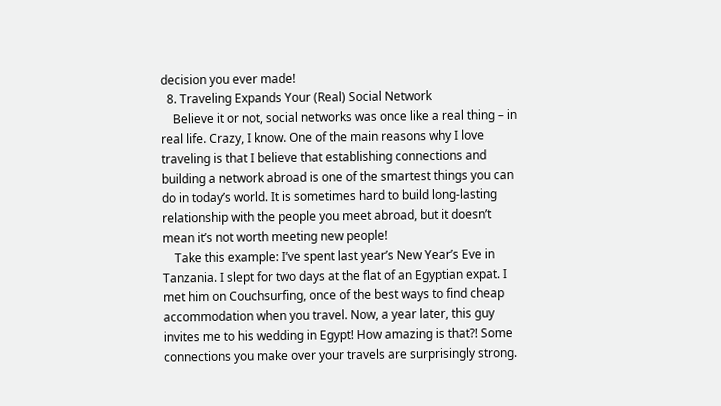decision you ever made!
  8. Traveling Expands Your (Real) Social Network
    Believe it or not, social networks was once like a real thing – in real life. Crazy, I know. One of the main reasons why I love traveling is that I believe that establishing connections and building a network abroad is one of the smartest things you can do in today’s world. It is sometimes hard to build long-lasting relationship with the people you meet abroad, but it doesn’t mean it’s not worth meeting new people!
    Take this example: I’ve spent last year’s New Year’s Eve in Tanzania. I slept for two days at the flat of an Egyptian expat. I met him on Couchsurfing, once of the best ways to find cheap accommodation when you travel. Now, a year later, this guy invites me to his wedding in Egypt! How amazing is that?! Some connections you make over your travels are surprisingly strong.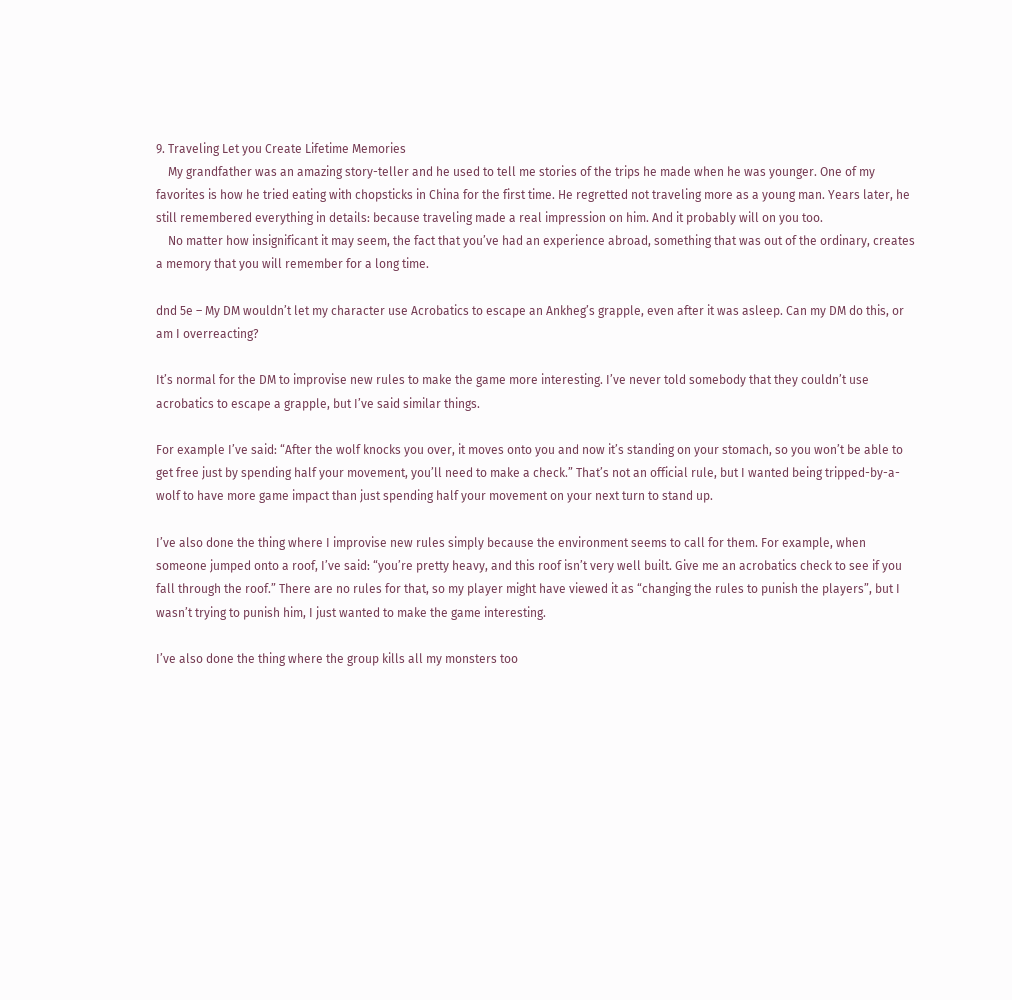9. Traveling Let you Create Lifetime Memories
    My grandfather was an amazing story-teller and he used to tell me stories of the trips he made when he was younger. One of my favorites is how he tried eating with chopsticks in China for the first time. He regretted not traveling more as a young man. Years later, he still remembered everything in details: because traveling made a real impression on him. And it probably will on you too.
    No matter how insignificant it may seem, the fact that you’ve had an experience abroad, something that was out of the ordinary, creates a memory that you will remember for a long time.

dnd 5e – My DM wouldn’t let my character use Acrobatics to escape an Ankheg’s grapple, even after it was asleep. Can my DM do this, or am I overreacting?

It’s normal for the DM to improvise new rules to make the game more interesting. I’ve never told somebody that they couldn’t use acrobatics to escape a grapple, but I’ve said similar things.

For example I’ve said: “After the wolf knocks you over, it moves onto you and now it’s standing on your stomach, so you won’t be able to get free just by spending half your movement, you’ll need to make a check.” That’s not an official rule, but I wanted being tripped-by-a-wolf to have more game impact than just spending half your movement on your next turn to stand up.

I’ve also done the thing where I improvise new rules simply because the environment seems to call for them. For example, when someone jumped onto a roof, I’ve said: “you’re pretty heavy, and this roof isn’t very well built. Give me an acrobatics check to see if you fall through the roof.” There are no rules for that, so my player might have viewed it as “changing the rules to punish the players”, but I wasn’t trying to punish him, I just wanted to make the game interesting.

I’ve also done the thing where the group kills all my monsters too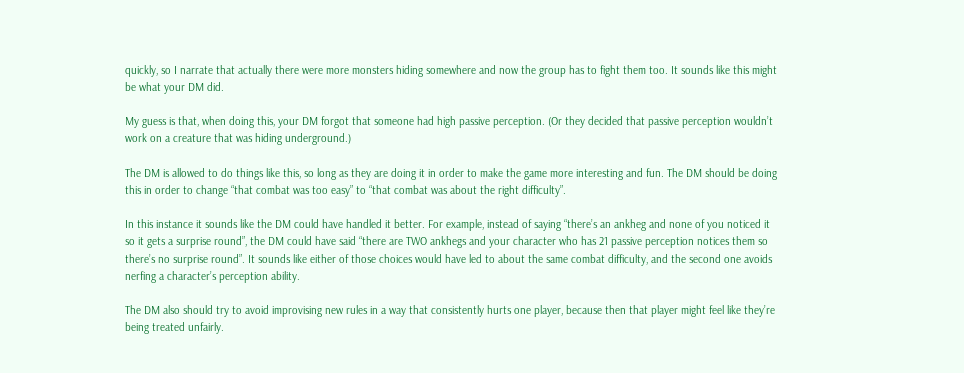quickly, so I narrate that actually there were more monsters hiding somewhere and now the group has to fight them too. It sounds like this might be what your DM did.

My guess is that, when doing this, your DM forgot that someone had high passive perception. (Or they decided that passive perception wouldn’t work on a creature that was hiding underground.)

The DM is allowed to do things like this, so long as they are doing it in order to make the game more interesting and fun. The DM should be doing this in order to change “that combat was too easy” to “that combat was about the right difficulty”.

In this instance it sounds like the DM could have handled it better. For example, instead of saying “there’s an ankheg and none of you noticed it so it gets a surprise round”, the DM could have said “there are TWO ankhegs and your character who has 21 passive perception notices them so there’s no surprise round”. It sounds like either of those choices would have led to about the same combat difficulty, and the second one avoids nerfing a character’s perception ability.

The DM also should try to avoid improvising new rules in a way that consistently hurts one player, because then that player might feel like they’re being treated unfairly.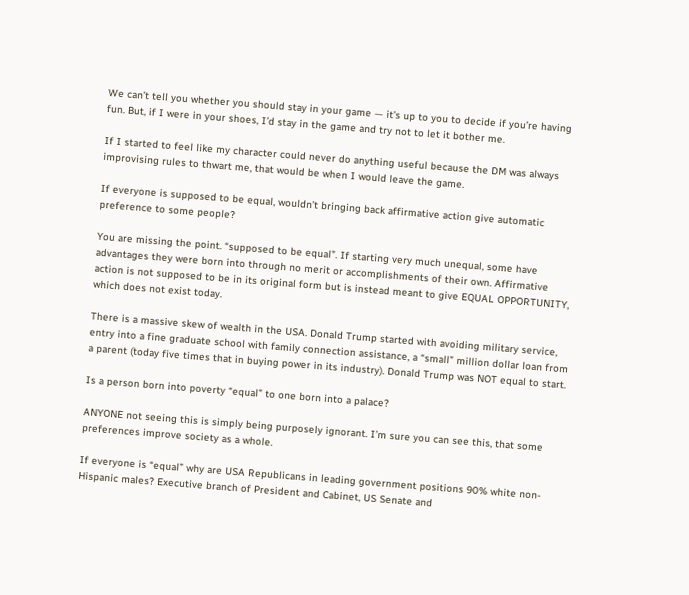We can’t tell you whether you should stay in your game — it’s up to you to decide if you’re having fun. But, if I were in your shoes, I’d stay in the game and try not to let it bother me.

If I started to feel like my character could never do anything useful because the DM was always improvising rules to thwart me, that would be when I would leave the game.

If everyone is supposed to be equal, wouldn’t bringing back affirmative action give automatic preference to some people?

You are missing the point. “supposed to be equal”. If starting very much unequal, some have advantages they were born into through no merit or accomplishments of their own. Affirmative action is not supposed to be in its original form but is instead meant to give EQUAL OPPORTUNITY, which does not exist today.

There is a massive skew of wealth in the USA. Donald Trump started with avoiding military service, entry into a fine graduate school with family connection assistance, a “small” million dollar loan from a parent (today five times that in buying power in its industry). Donald Trump was NOT equal to start.

Is a person born into poverty “equal” to one born into a palace?

ANYONE not seeing this is simply being purposely ignorant. I’m sure you can see this, that some preferences improve society as a whole.

If everyone is “equal” why are USA Republicans in leading government positions 90% white non-Hispanic males? Executive branch of President and Cabinet, US Senate and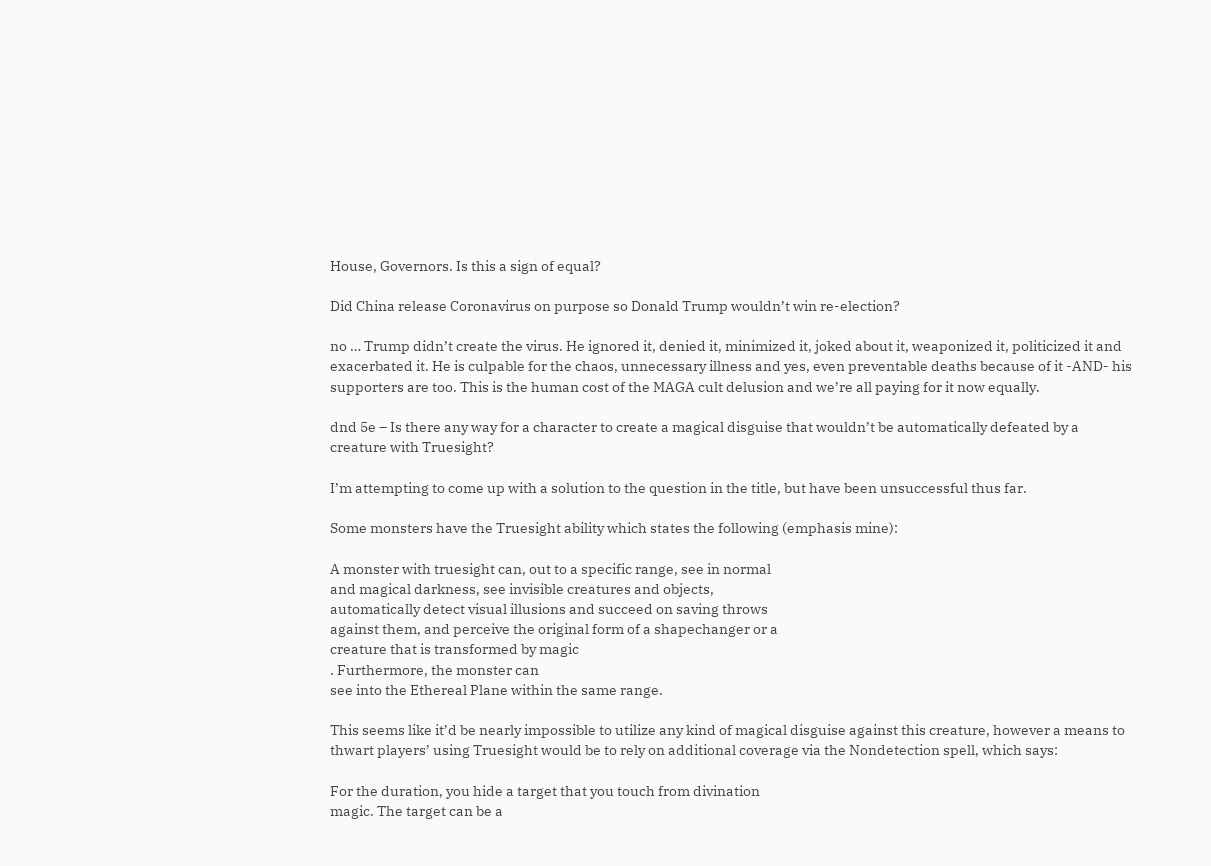House, Governors. Is this a sign of equal?

Did China release Coronavirus on purpose so Donald Trump wouldn’t win re-election?

no … Trump didn’t create the virus. He ignored it, denied it, minimized it, joked about it, weaponized it, politicized it and exacerbated it. He is culpable for the chaos, unnecessary illness and yes, even preventable deaths because of it -AND- his supporters are too. This is the human cost of the MAGA cult delusion and we’re all paying for it now equally.

dnd 5e – Is there any way for a character to create a magical disguise that wouldn’t be automatically defeated by a creature with Truesight?

I’m attempting to come up with a solution to the question in the title, but have been unsuccessful thus far.

Some monsters have the Truesight ability which states the following (emphasis mine):

A monster with truesight can, out to a specific range, see in normal
and magical darkness, see invisible creatures and objects,
automatically detect visual illusions and succeed on saving throws
against them, and perceive the original form of a shapechanger or a
creature that is transformed by magic
. Furthermore, the monster can
see into the Ethereal Plane within the same range.

This seems like it’d be nearly impossible to utilize any kind of magical disguise against this creature, however a means to thwart players’ using Truesight would be to rely on additional coverage via the Nondetection spell, which says:

For the duration, you hide a target that you touch from divination
magic. The target can be a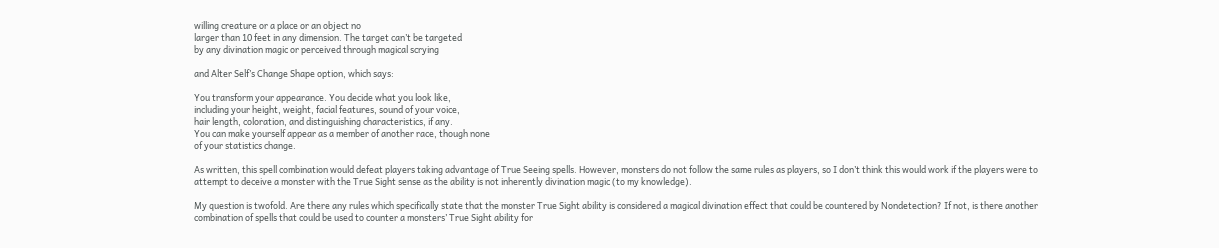willing creature or a place or an object no
larger than 10 feet in any dimension. The target can’t be targeted
by any divination magic or perceived through magical scrying

and Alter Self’s Change Shape option, which says:

You transform your appearance. You decide what you look like,
including your height, weight, facial features, sound of your voice,
hair length, coloration, and distinguishing characteristics, if any.
You can make yourself appear as a member of another race, though none
of your statistics change.

As written, this spell combination would defeat players taking advantage of True Seeing spells. However, monsters do not follow the same rules as players, so I don’t think this would work if the players were to attempt to deceive a monster with the True Sight sense as the ability is not inherently divination magic (to my knowledge).

My question is twofold. Are there any rules which specifically state that the monster True Sight ability is considered a magical divination effect that could be countered by Nondetection? If not, is there another combination of spells that could be used to counter a monsters’ True Sight ability for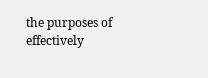the purposes of effectively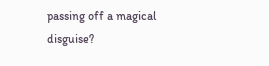passing off a magical disguise?